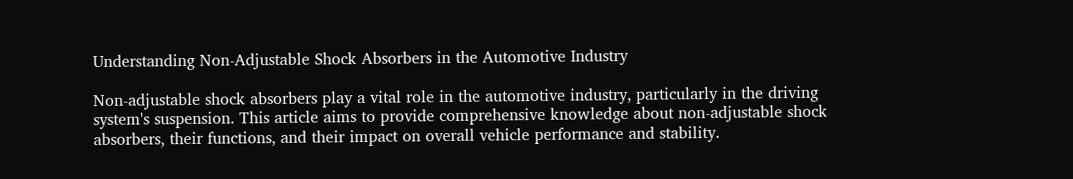Understanding Non-Adjustable Shock Absorbers in the Automotive Industry

Non-adjustable shock absorbers play a vital role in the automotive industry, particularly in the driving system's suspension. This article aims to provide comprehensive knowledge about non-adjustable shock absorbers, their functions, and their impact on overall vehicle performance and stability.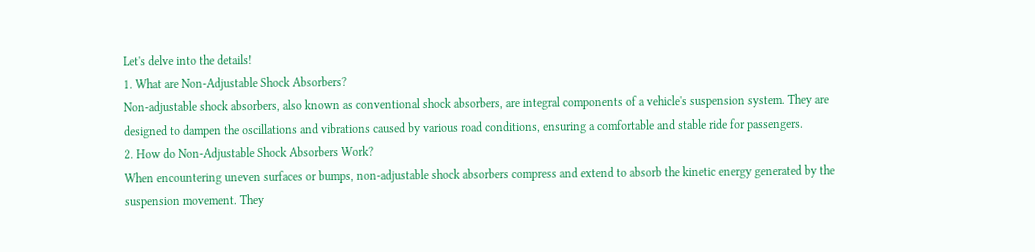Let's delve into the details!
1. What are Non-Adjustable Shock Absorbers?
Non-adjustable shock absorbers, also known as conventional shock absorbers, are integral components of a vehicle's suspension system. They are designed to dampen the oscillations and vibrations caused by various road conditions, ensuring a comfortable and stable ride for passengers.
2. How do Non-Adjustable Shock Absorbers Work?
When encountering uneven surfaces or bumps, non-adjustable shock absorbers compress and extend to absorb the kinetic energy generated by the suspension movement. They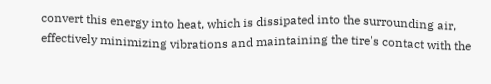convert this energy into heat, which is dissipated into the surrounding air, effectively minimizing vibrations and maintaining the tire's contact with the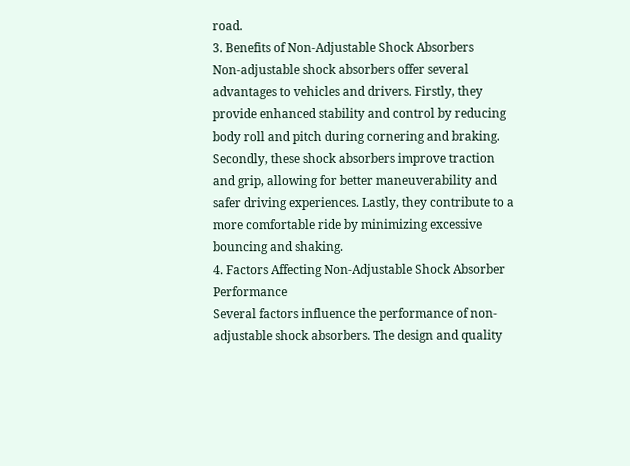road.
3. Benefits of Non-Adjustable Shock Absorbers
Non-adjustable shock absorbers offer several advantages to vehicles and drivers. Firstly, they provide enhanced stability and control by reducing body roll and pitch during cornering and braking. Secondly, these shock absorbers improve traction and grip, allowing for better maneuverability and safer driving experiences. Lastly, they contribute to a more comfortable ride by minimizing excessive bouncing and shaking.
4. Factors Affecting Non-Adjustable Shock Absorber Performance
Several factors influence the performance of non-adjustable shock absorbers. The design and quality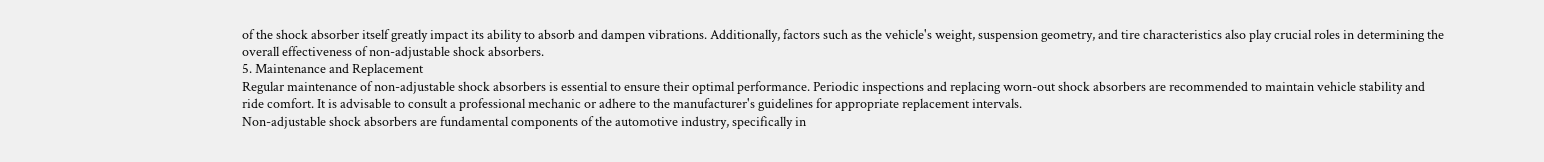of the shock absorber itself greatly impact its ability to absorb and dampen vibrations. Additionally, factors such as the vehicle's weight, suspension geometry, and tire characteristics also play crucial roles in determining the overall effectiveness of non-adjustable shock absorbers.
5. Maintenance and Replacement
Regular maintenance of non-adjustable shock absorbers is essential to ensure their optimal performance. Periodic inspections and replacing worn-out shock absorbers are recommended to maintain vehicle stability and ride comfort. It is advisable to consult a professional mechanic or adhere to the manufacturer's guidelines for appropriate replacement intervals.
Non-adjustable shock absorbers are fundamental components of the automotive industry, specifically in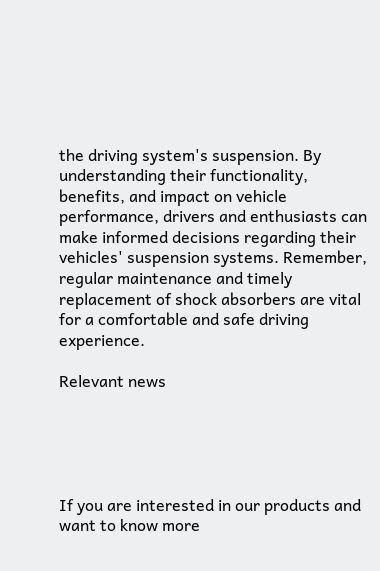the driving system's suspension. By understanding their functionality, benefits, and impact on vehicle performance, drivers and enthusiasts can make informed decisions regarding their vehicles' suspension systems. Remember, regular maintenance and timely replacement of shock absorbers are vital for a comfortable and safe driving experience.

Relevant news





If you are interested in our products and want to know more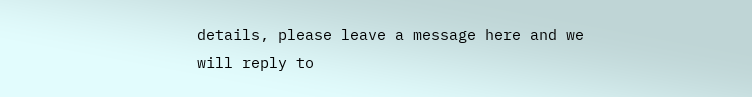details, please leave a message here and we will reply to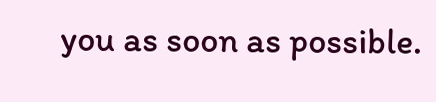you as soon as possible.